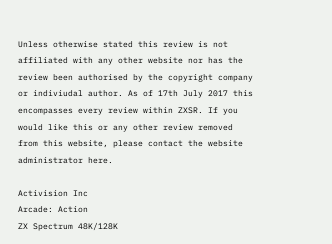Unless otherwise stated this review is not affiliated with any other website nor has the review been authorised by the copyright company or indiviudal author. As of 17th July 2017 this encompasses every review within ZXSR. If you would like this or any other review removed from this website, please contact the website administrator here.

Activision Inc
Arcade: Action
ZX Spectrum 48K/128K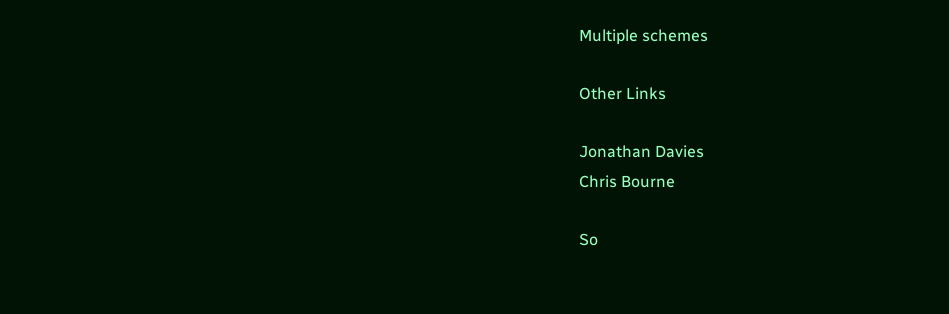Multiple schemes

Other Links

Jonathan Davies
Chris Bourne

So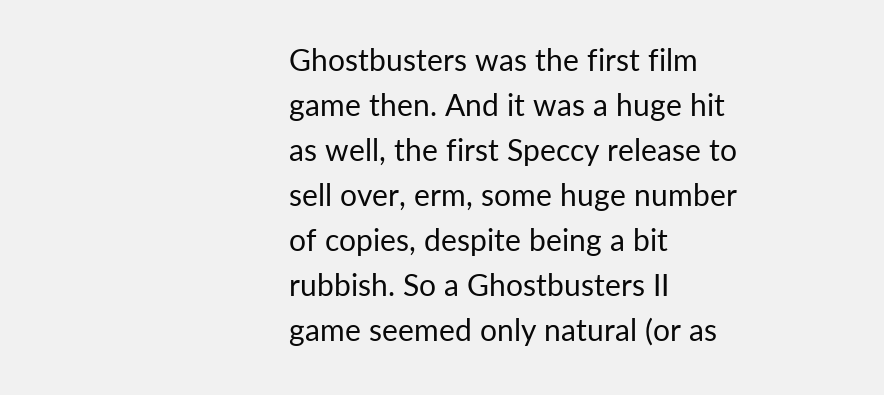Ghostbusters was the first film game then. And it was a huge hit as well, the first Speccy release to sell over, erm, some huge number of copies, despite being a bit rubbish. So a Ghostbusters II game seemed only natural (or as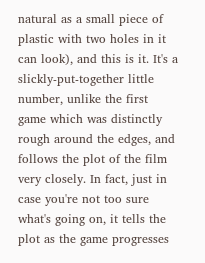natural as a small piece of plastic with two holes in it can look), and this is it. It's a slickly-put-together little number, unlike the first game which was distinctly rough around the edges, and follows the plot of the film very closely. In fact, just in case you're not too sure what's going on, it tells the plot as the game progresses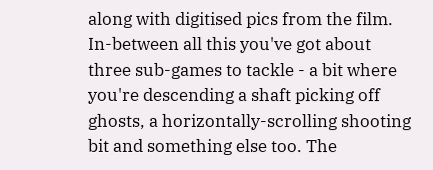along with digitised pics from the film. In-between all this you've got about three sub-games to tackle - a bit where you're descending a shaft picking off ghosts, a horizontally-scrolling shooting bit and something else too. The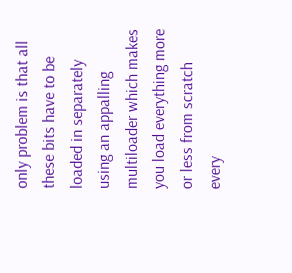only problem is that all these bits have to be loaded in separately using an appalling multiloader which makes you load everything more or less from scratch every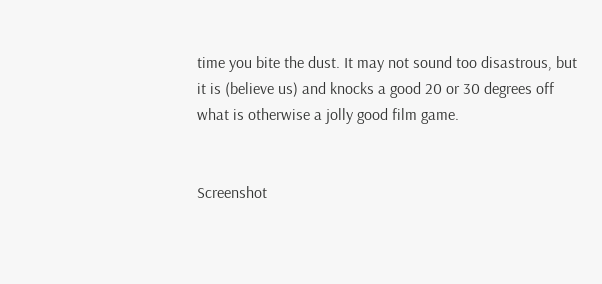time you bite the dust. It may not sound too disastrous, but it is (believe us) and knocks a good 20 or 30 degrees off what is otherwise a jolly good film game.


Screenshot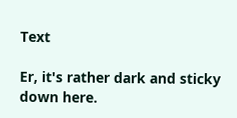Text

Er, it's rather dark and sticky down here.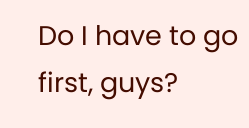Do I have to go first, guys?